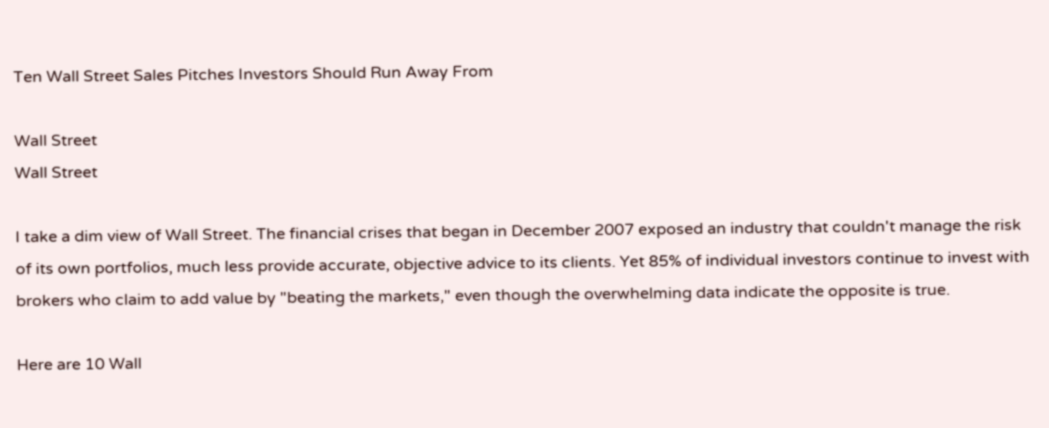Ten Wall Street Sales Pitches Investors Should Run Away From

Wall Street
Wall Street

I take a dim view of Wall Street. The financial crises that began in December 2007 exposed an industry that couldn't manage the risk of its own portfolios, much less provide accurate, objective advice to its clients. Yet 85% of individual investors continue to invest with brokers who claim to add value by "beating the markets," even though the overwhelming data indicate the opposite is true.

Here are 10 Wall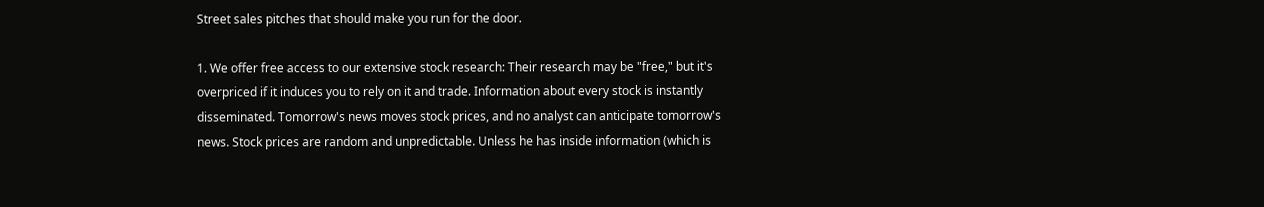Street sales pitches that should make you run for the door.

1. We offer free access to our extensive stock research: Their research may be "free," but it's overpriced if it induces you to rely on it and trade. Information about every stock is instantly disseminated. Tomorrow's news moves stock prices, and no analyst can anticipate tomorrow's news. Stock prices are random and unpredictable. Unless he has inside information (which is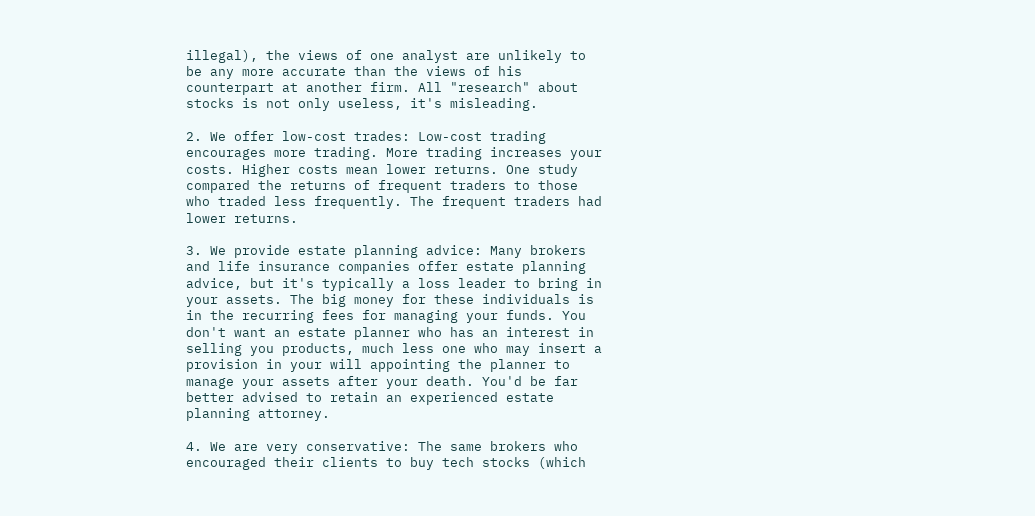illegal), the views of one analyst are unlikely to be any more accurate than the views of his counterpart at another firm. All "research" about stocks is not only useless, it's misleading.

2. We offer low-cost trades: Low-cost trading encourages more trading. More trading increases your costs. Higher costs mean lower returns. One study compared the returns of frequent traders to those who traded less frequently. The frequent traders had lower returns.

3. We provide estate planning advice: Many brokers and life insurance companies offer estate planning advice, but it's typically a loss leader to bring in your assets. The big money for these individuals is in the recurring fees for managing your funds. You don't want an estate planner who has an interest in selling you products, much less one who may insert a provision in your will appointing the planner to manage your assets after your death. You'd be far better advised to retain an experienced estate planning attorney.

4. We are very conservative: The same brokers who encouraged their clients to buy tech stocks (which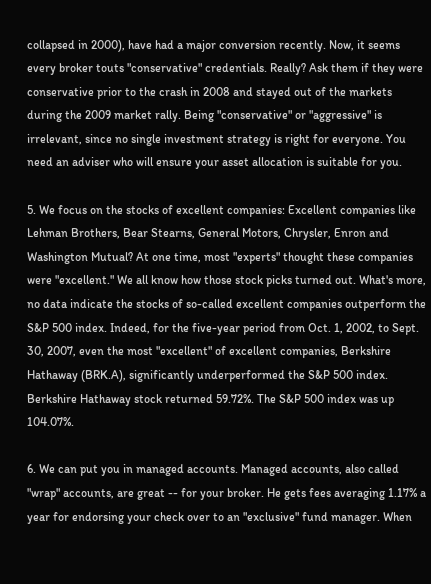collapsed in 2000), have had a major conversion recently. Now, it seems every broker touts "conservative" credentials. Really? Ask them if they were conservative prior to the crash in 2008 and stayed out of the markets during the 2009 market rally. Being "conservative" or "aggressive" is irrelevant, since no single investment strategy is right for everyone. You need an adviser who will ensure your asset allocation is suitable for you.

5. We focus on the stocks of excellent companies: Excellent companies like Lehman Brothers, Bear Stearns, General Motors, Chrysler, Enron and Washington Mutual? At one time, most "experts" thought these companies were "excellent." We all know how those stock picks turned out. What's more, no data indicate the stocks of so-called excellent companies outperform the S&P 500 index. Indeed, for the five-year period from Oct. 1, 2002, to Sept. 30, 2007, even the most "excellent" of excellent companies, Berkshire Hathaway (BRK.A), significantly underperformed the S&P 500 index. Berkshire Hathaway stock returned 59.72%. The S&P 500 index was up 104.07%.

6. We can put you in managed accounts. Managed accounts, also called "wrap" accounts, are great -- for your broker. He gets fees averaging 1.17% a year for endorsing your check over to an "exclusive" fund manager. When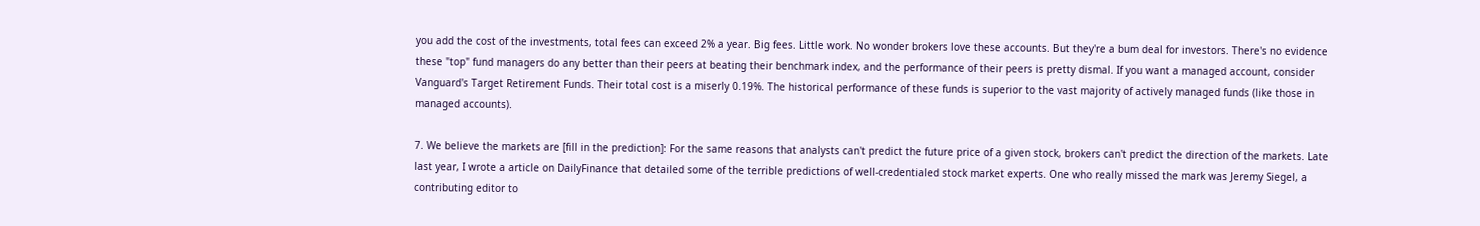you add the cost of the investments, total fees can exceed 2% a year. Big fees. Little work. No wonder brokers love these accounts. But they're a bum deal for investors. There's no evidence these "top" fund managers do any better than their peers at beating their benchmark index, and the performance of their peers is pretty dismal. If you want a managed account, consider Vanguard's Target Retirement Funds. Their total cost is a miserly 0.19%. The historical performance of these funds is superior to the vast majority of actively managed funds (like those in managed accounts).

7. We believe the markets are [fill in the prediction]: For the same reasons that analysts can't predict the future price of a given stock, brokers can't predict the direction of the markets. Late last year, I wrote a article on DailyFinance that detailed some of the terrible predictions of well-credentialed stock market experts. One who really missed the mark was Jeremy Siegel, a contributing editor to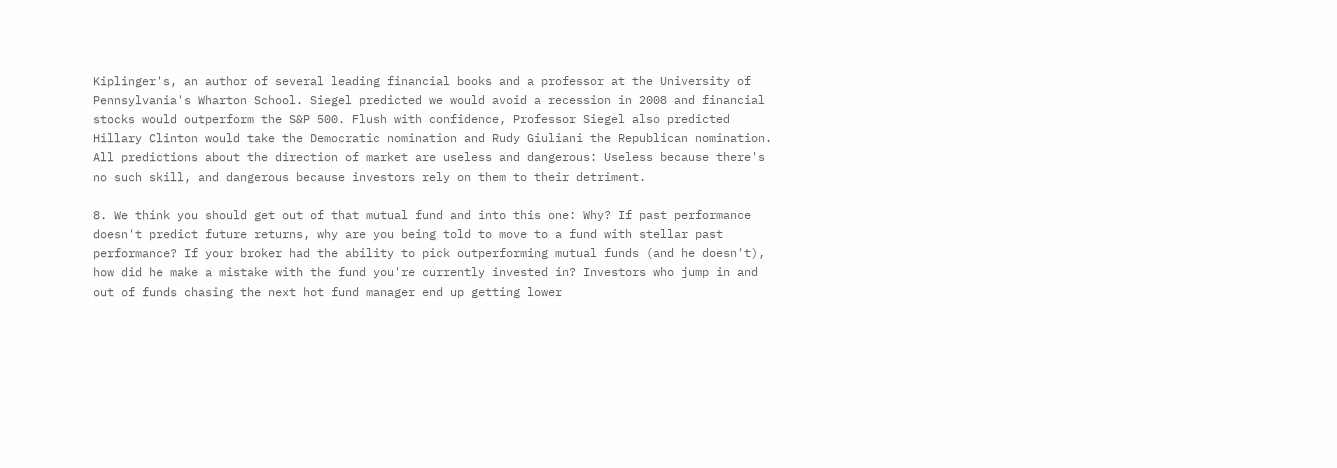Kiplinger's, an author of several leading financial books and a professor at the University of Pennsylvania's Wharton School. Siegel predicted we would avoid a recession in 2008 and financial stocks would outperform the S&P 500. Flush with confidence, Professor Siegel also predicted Hillary Clinton would take the Democratic nomination and Rudy Giuliani the Republican nomination. All predictions about the direction of market are useless and dangerous: Useless because there's no such skill, and dangerous because investors rely on them to their detriment.

8. We think you should get out of that mutual fund and into this one: Why? If past performance doesn't predict future returns, why are you being told to move to a fund with stellar past performance? If your broker had the ability to pick outperforming mutual funds (and he doesn't), how did he make a mistake with the fund you're currently invested in? Investors who jump in and out of funds chasing the next hot fund manager end up getting lower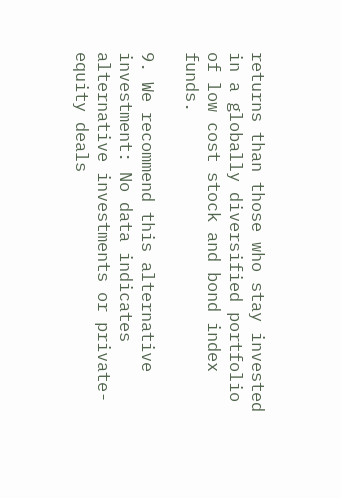returns than those who stay invested in a globally diversified portfolio of low cost stock and bond index funds.

9. We recommend this alternative investment: No data indicates alternative investments or private-equity deals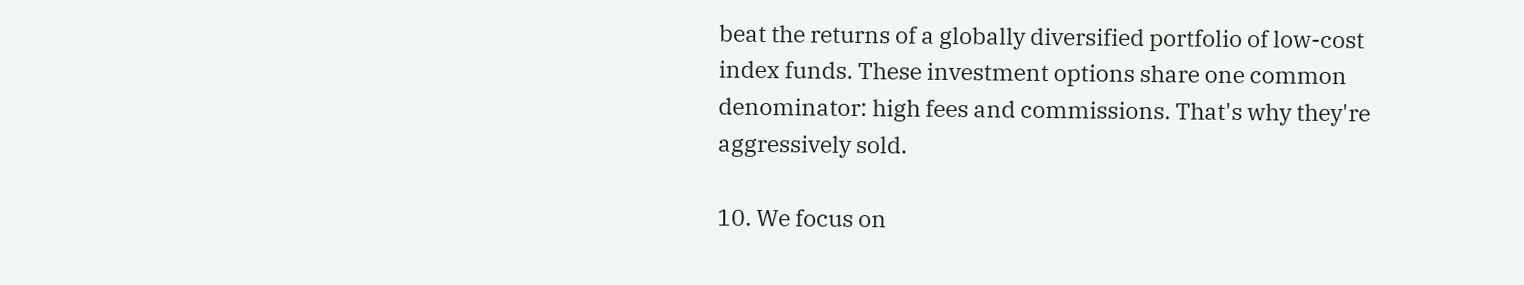beat the returns of a globally diversified portfolio of low-cost index funds. These investment options share one common denominator: high fees and commissions. That's why they're aggressively sold.

10. We focus on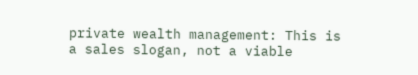private wealth management: This is a sales slogan, not a viable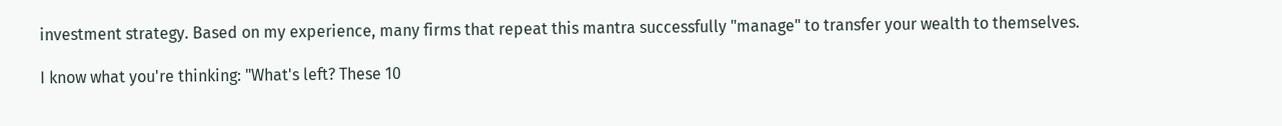investment strategy. Based on my experience, many firms that repeat this mantra successfully "manage" to transfer your wealth to themselves.

I know what you're thinking: "What's left? These 10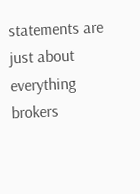statements are just about everything brokers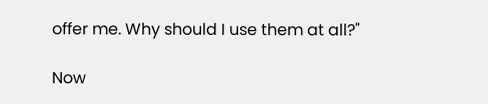offer me. Why should I use them at all?"

Now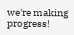we're making progress!